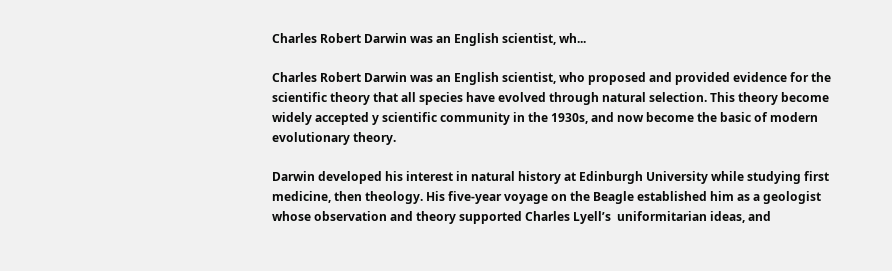Charles Robert Darwin was an English scientist, wh...

Charles Robert Darwin was an English scientist, who proposed and provided evidence for the scientific theory that all species have evolved through natural selection. This theory become widely accepted y scientific community in the 1930s, and now become the basic of modern evolutionary theory.

Darwin developed his interest in natural history at Edinburgh University while studying first medicine, then theology. His five-year voyage on the Beagle established him as a geologist whose observation and theory supported Charles Lyell’s  uniformitarian ideas, and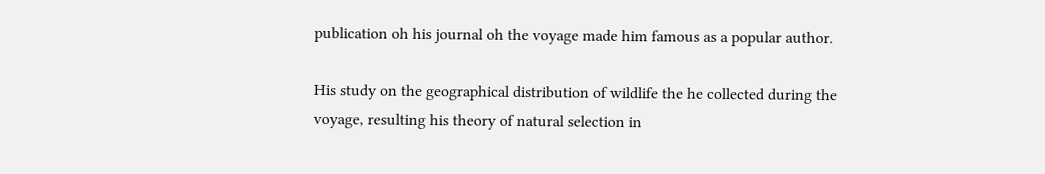publication oh his journal oh the voyage made him famous as a popular author.

His study on the geographical distribution of wildlife the he collected during the voyage, resulting his theory of natural selection in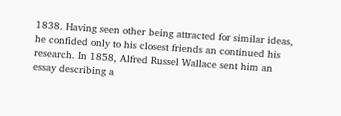1838. Having seen other being attracted for similar ideas, he confided only to his closest friends an continued his research. In 1858, Alfred Russel Wallace sent him an essay describing a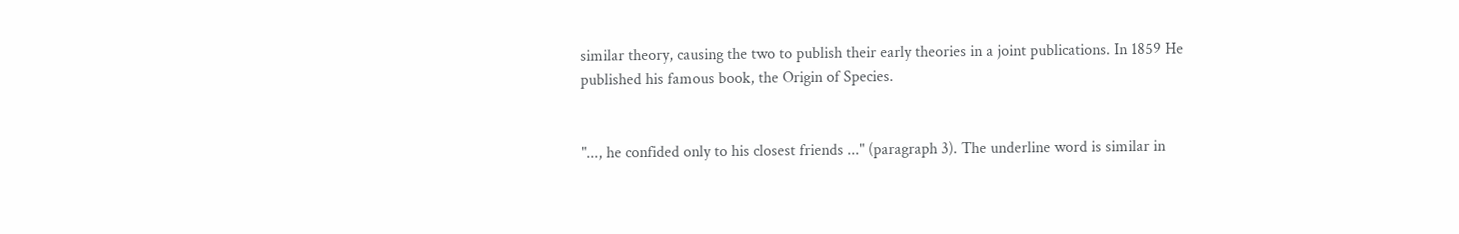similar theory, causing the two to publish their early theories in a joint publications. In 1859 He published his famous book, the Origin of Species.


"..., he confided only to his closest friends ..." (paragraph 3). The underline word is similar in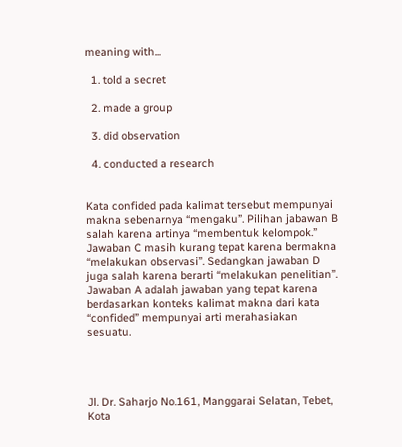meaning with...

  1. told a secret

  2. made a group

  3. did observation

  4. conducted a research


Kata confided pada kalimat tersebut mempunyai makna sebenarnya “mengaku”. Pilihan jabawan B salah karena artinya “membentuk kelompok.” Jawaban C masih kurang tepat karena bermakna “melakukan observasi”. Sedangkan jawaban D juga salah karena berarti “melakukan penelitian”. Jawaban A adalah jawaban yang tepat karena berdasarkan konteks kalimat makna dari kata “confided” mempunyai arti merahasiakan sesuatu.




Jl. Dr. Saharjo No.161, Manggarai Selatan, Tebet, Kota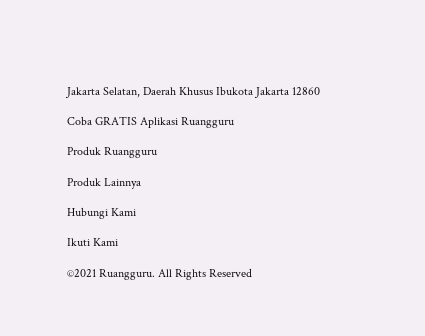Jakarta Selatan, Daerah Khusus Ibukota Jakarta 12860

Coba GRATIS Aplikasi Ruangguru

Produk Ruangguru

Produk Lainnya

Hubungi Kami

Ikuti Kami

©2021 Ruangguru. All Rights Reserved